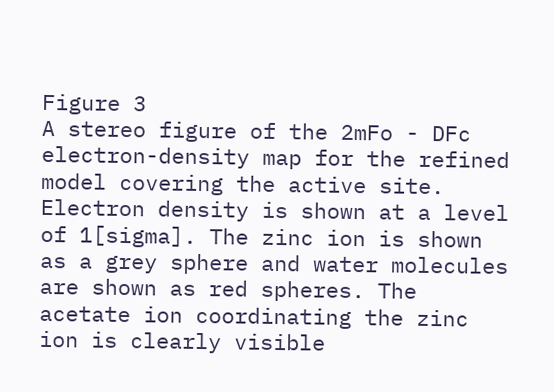Figure 3
A stereo figure of the 2mFo - DFc electron-density map for the refined model covering the active site. Electron density is shown at a level of 1[sigma]. The zinc ion is shown as a grey sphere and water molecules are shown as red spheres. The acetate ion coordinating the zinc ion is clearly visible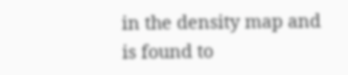in the density map and is found to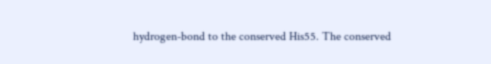hydrogen-bond to the conserved His55. The conserved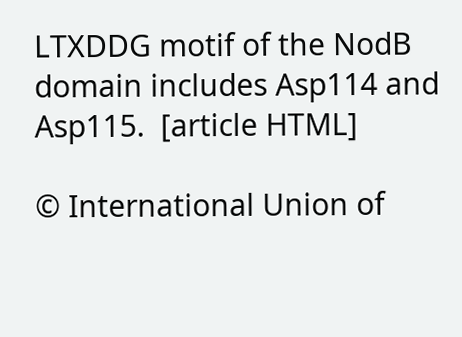LTXDDG motif of the NodB domain includes Asp114 and Asp115.  [article HTML]

© International Union of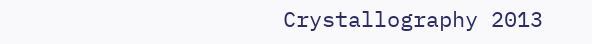Crystallography 2013